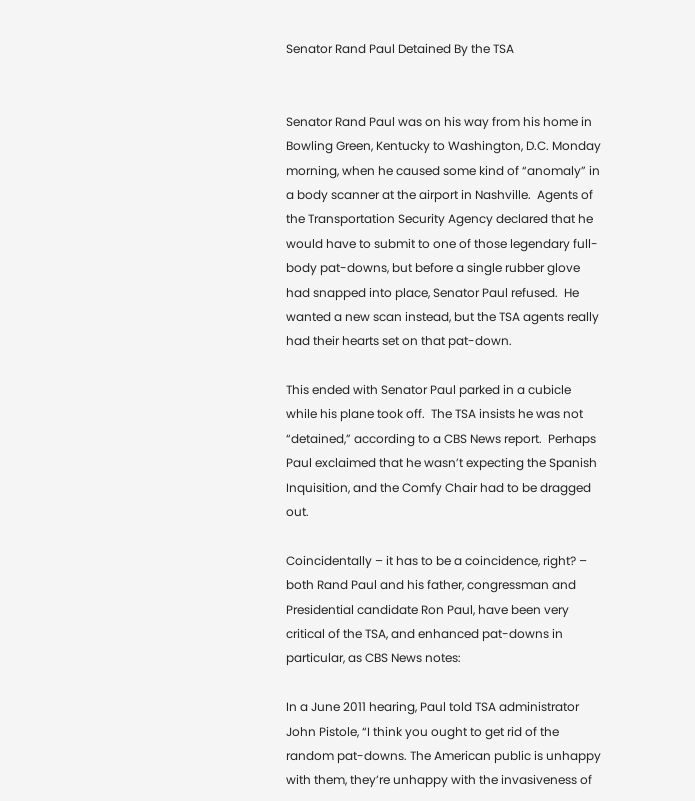Senator Rand Paul Detained By the TSA


Senator Rand Paul was on his way from his home in Bowling Green, Kentucky to Washington, D.C. Monday morning, when he caused some kind of “anomaly” in a body scanner at the airport in Nashville.  Agents of the Transportation Security Agency declared that he would have to submit to one of those legendary full-body pat-downs, but before a single rubber glove had snapped into place, Senator Paul refused.  He wanted a new scan instead, but the TSA agents really had their hearts set on that pat-down.

This ended with Senator Paul parked in a cubicle while his plane took off.  The TSA insists he was not “detained,” according to a CBS News report.  Perhaps Paul exclaimed that he wasn’t expecting the Spanish Inquisition, and the Comfy Chair had to be dragged out.

Coincidentally – it has to be a coincidence, right? – both Rand Paul and his father, congressman and Presidential candidate Ron Paul, have been very critical of the TSA, and enhanced pat-downs in particular, as CBS News notes:

In a June 2011 hearing, Paul told TSA administrator John Pistole, “I think you ought to get rid of the random pat-downs. The American public is unhappy with them, they’re unhappy with the invasiveness of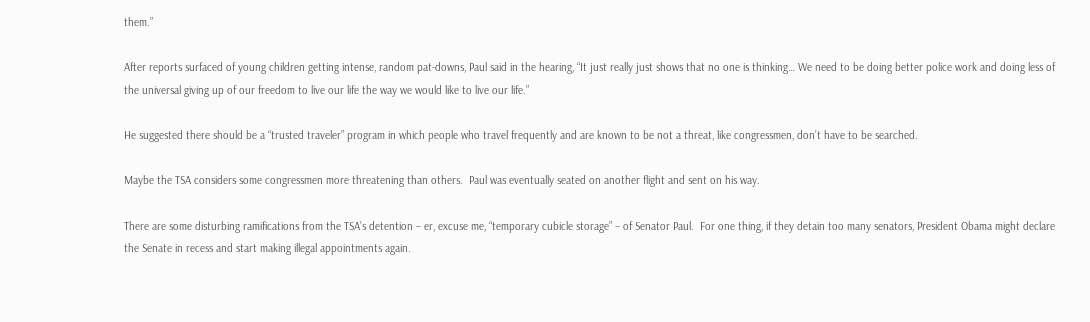them.”

After reports surfaced of young children getting intense, random pat-downs, Paul said in the hearing, “It just really just shows that no one is thinking… We need to be doing better police work and doing less of the universal giving up of our freedom to live our life the way we would like to live our life.”

He suggested there should be a “trusted traveler” program in which people who travel frequently and are known to be not a threat, like congressmen, don’t have to be searched.

Maybe the TSA considers some congressmen more threatening than others.  Paul was eventually seated on another flight and sent on his way.

There are some disturbing ramifications from the TSA’s detention – er, excuse me, “temporary cubicle storage” – of Senator Paul.  For one thing, if they detain too many senators, President Obama might declare the Senate in recess and start making illegal appointments again.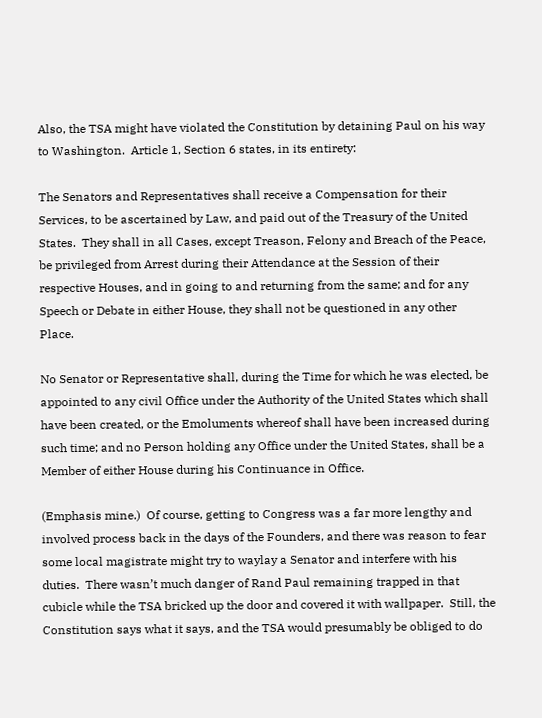Also, the TSA might have violated the Constitution by detaining Paul on his way to Washington.  Article 1, Section 6 states, in its entirety:

The Senators and Representatives shall receive a Compensation for their Services, to be ascertained by Law, and paid out of the Treasury of the United States.  They shall in all Cases, except Treason, Felony and Breach of the Peace, be privileged from Arrest during their Attendance at the Session of their respective Houses, and in going to and returning from the same; and for any Speech or Debate in either House, they shall not be questioned in any other Place.

No Senator or Representative shall, during the Time for which he was elected, be appointed to any civil Office under the Authority of the United States which shall have been created, or the Emoluments whereof shall have been increased during such time; and no Person holding any Office under the United States, shall be a Member of either House during his Continuance in Office.

(Emphasis mine.)  Of course, getting to Congress was a far more lengthy and involved process back in the days of the Founders, and there was reason to fear some local magistrate might try to waylay a Senator and interfere with his duties.  There wasn’t much danger of Rand Paul remaining trapped in that cubicle while the TSA bricked up the door and covered it with wallpaper.  Still, the Constitution says what it says, and the TSA would presumably be obliged to do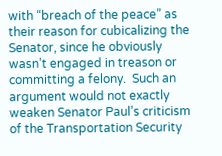with “breach of the peace” as their reason for cubicalizing the Senator, since he obviously wasn’t engaged in treason or committing a felony.  Such an argument would not exactly weaken Senator Paul’s criticism of the Transportation Security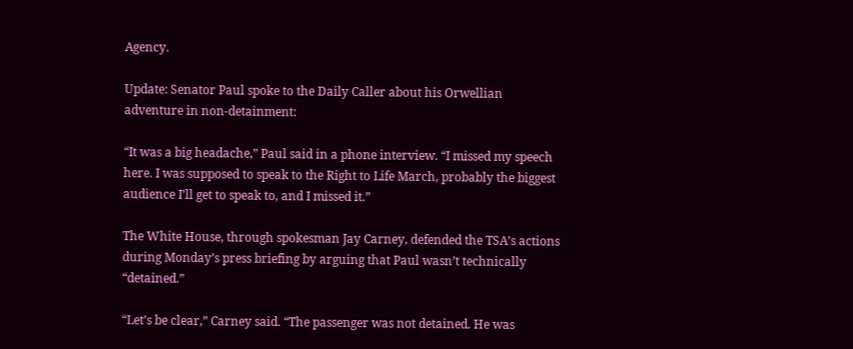Agency.

Update: Senator Paul spoke to the Daily Caller about his Orwellian adventure in non-detainment:

“It was a big headache,” Paul said in a phone interview. “I missed my speech here. I was supposed to speak to the Right to Life March, probably the biggest audience I’ll get to speak to, and I missed it.”

The White House, through spokesman Jay Carney, defended the TSA’s actions during Monday’s press briefing by arguing that Paul wasn’t technically “detained.”

“Let’s be clear,” Carney said. “The passenger was not detained. He was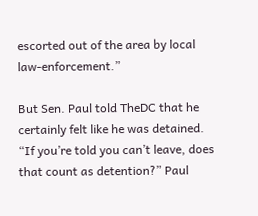escorted out of the area by local law-enforcement.”

But Sen. Paul told TheDC that he certainly felt like he was detained. “If you’re told you can’t leave, does that count as detention?” Paul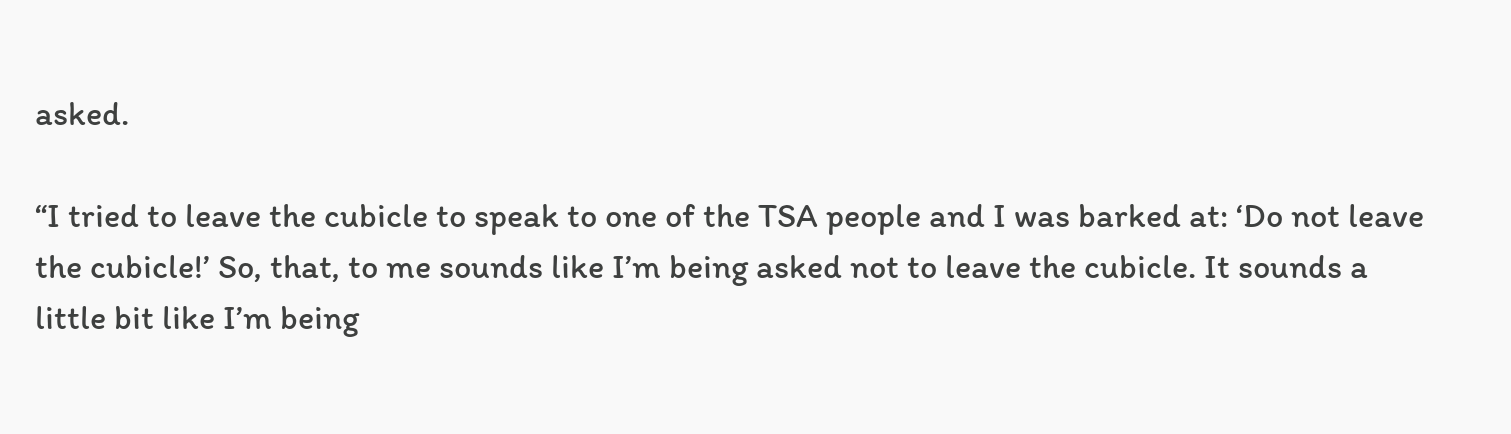asked.

“I tried to leave the cubicle to speak to one of the TSA people and I was barked at: ‘Do not leave the cubicle!’ So, that, to me sounds like I’m being asked not to leave the cubicle. It sounds a little bit like I’m being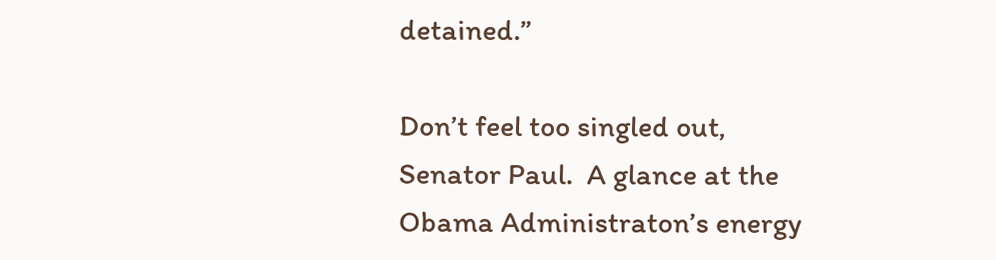detained.”

Don’t feel too singled out, Senator Paul.  A glance at the Obama Administraton’s energy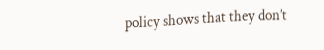policy shows that they don’t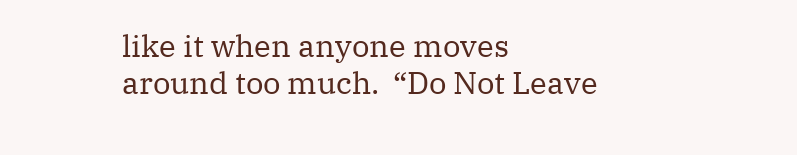like it when anyone moves around too much.  “Do Not Leave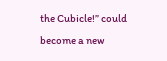the Cubicle!” could become a new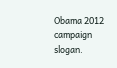Obama 2012 campaign slogan.